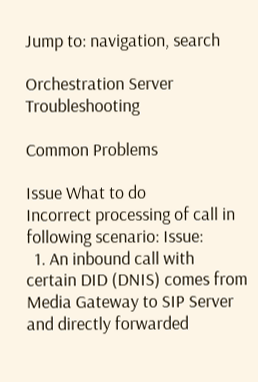Jump to: navigation, search

Orchestration Server Troubleshooting

Common Problems

Issue What to do
Incorrect processing of call in following scenario: Issue:
  1. An inbound call with certain DID (DNIS) comes from Media Gateway to SIP Server and directly forwarded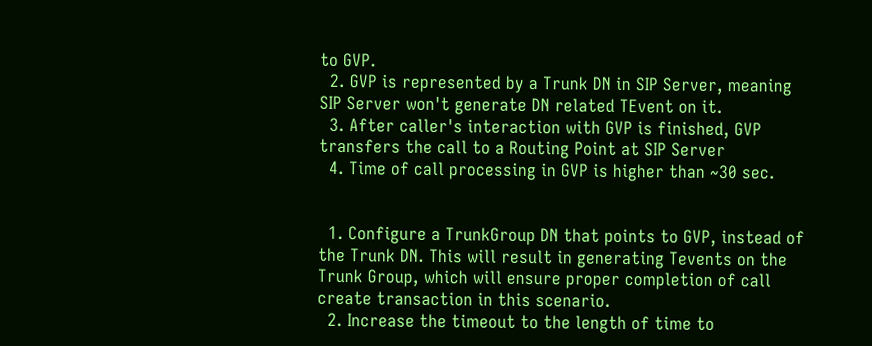to GVP.
  2. GVP is represented by a Trunk DN in SIP Server, meaning SIP Server won't generate DN related TEvent on it.
  3. After caller's interaction with GVP is finished, GVP transfers the call to a Routing Point at SIP Server
  4. Time of call processing in GVP is higher than ~30 sec.


  1. Configure a TrunkGroup DN that points to GVP, instead of the Trunk DN. This will result in generating Tevents on the Trunk Group, which will ensure proper completion of call create transaction in this scenario.
  2. Increase the timeout to the length of time to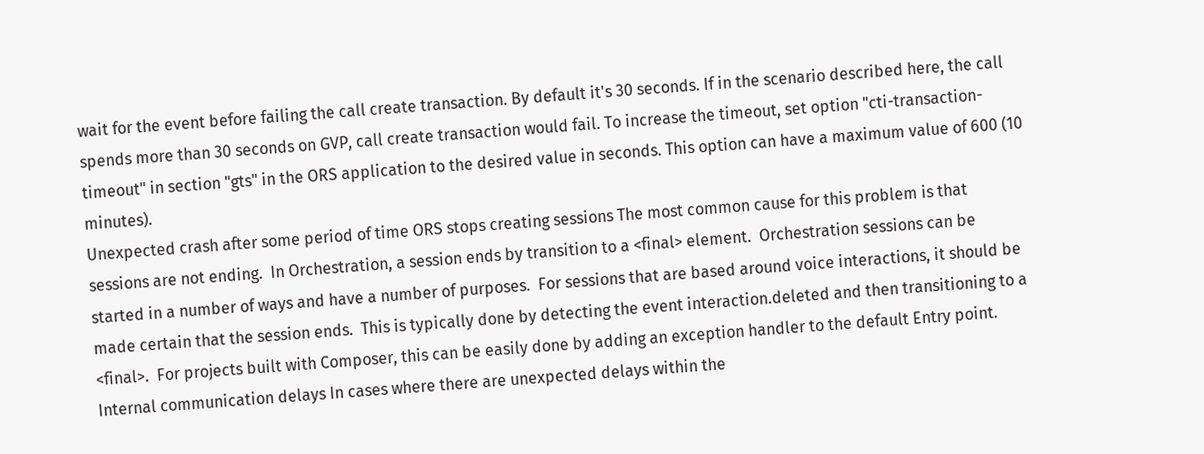wait for the event before failing the call create transaction. By default it's 30 seconds. If in the scenario described here, the call spends more than 30 seconds on GVP, call create transaction would fail. To increase the timeout, set option "cti-transaction-timeout" in section "gts" in the ORS application to the desired value in seconds. This option can have a maximum value of 600 (10 minutes).
Unexpected crash after some period of time ORS stops creating sessions The most common cause for this problem is that sessions are not ending.  In Orchestration, a session ends by transition to a <final> element.  Orchestration sessions can be started in a number of ways and have a number of purposes.  For sessions that are based around voice interactions, it should be made certain that the session ends.  This is typically done by detecting the event interaction.deleted and then transitioning to a <final>.  For projects built with Composer, this can be easily done by adding an exception handler to the default Entry point.
Internal communication delays In cases where there are unexpected delays within the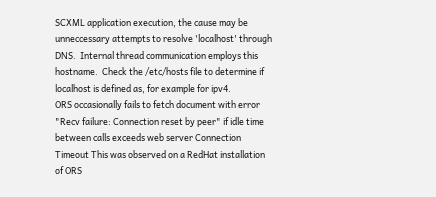SCXML application execution, the cause may be unneccessary attempts to resolve 'localhost' through DNS.  Internal thread communication employs this hostname.  Check the /etc/hosts file to determine if localhost is defined as, for example for ipv4.
ORS occasionally fails to fetch document with error "Recv failure: Connection reset by peer" if idle time between calls exceeds web server Connection Timeout This was observed on a RedHat installation of ORS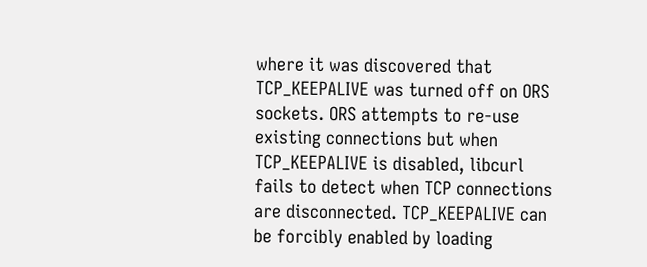where it was discovered that TCP_KEEPALIVE was turned off on ORS sockets. ORS attempts to re-use existing connections but when TCP_KEEPALIVE is disabled, libcurl fails to detect when TCP connections are disconnected. TCP_KEEPALIVE can be forcibly enabled by loading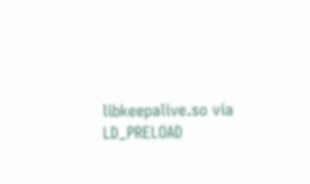libkeepalive.so via LD_PRELOAD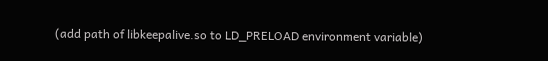(add path of libkeepalive.so to LD_PRELOAD environment variable)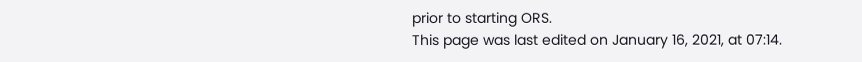prior to starting ORS.
This page was last edited on January 16, 2021, at 07:14.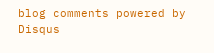blog comments powered by Disqus